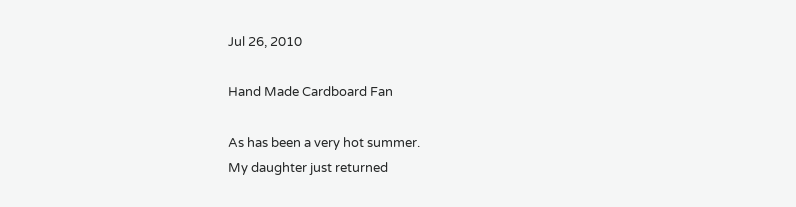Jul 26, 2010

Hand Made Cardboard Fan

As has been a very hot summer.
My daughter just returned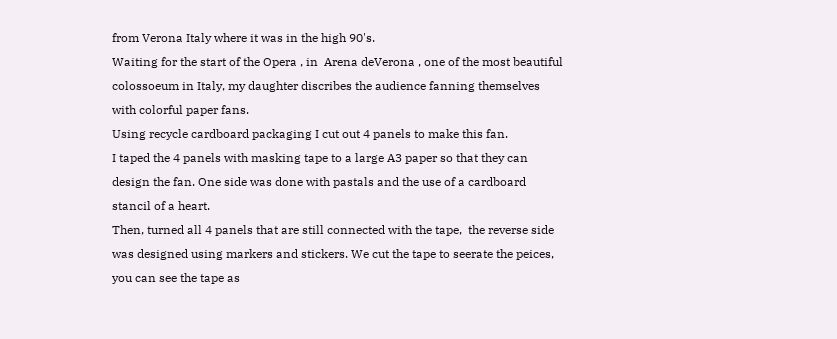from Verona Italy where it was in the high 90's.
Waiting for the start of the Opera , in  Arena deVerona , one of the most beautiful colossoeum in Italy, my daughter discribes the audience fanning themselves with colorful paper fans.
Using recycle cardboard packaging I cut out 4 panels to make this fan.
I taped the 4 panels with masking tape to a large A3 paper so that they can design the fan. One side was done with pastals and the use of a cardboard stancil of a heart.
Then, turned all 4 panels that are still connected with the tape,  the reverse side was designed using markers and stickers. We cut the tape to seerate the peices, you can see the tape as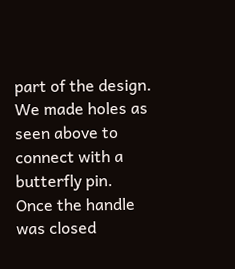part of the design.
We made holes as seen above to connect with a butterfly pin.
Once the handle was closed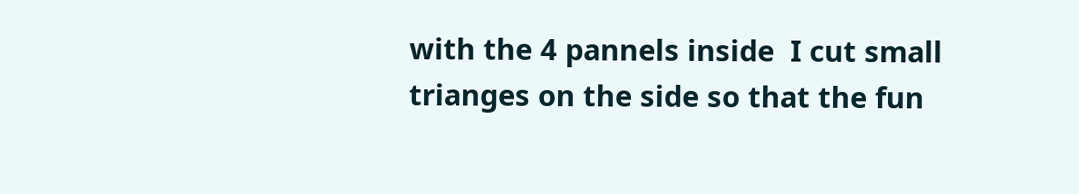with the 4 pannels inside  I cut small trianges on the side so that the fun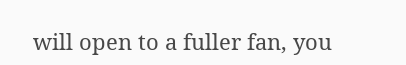will open to a fuller fan, you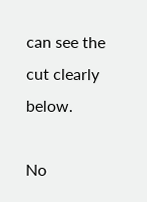can see the cut clearly below.

No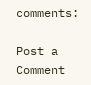comments:

Post a Comment